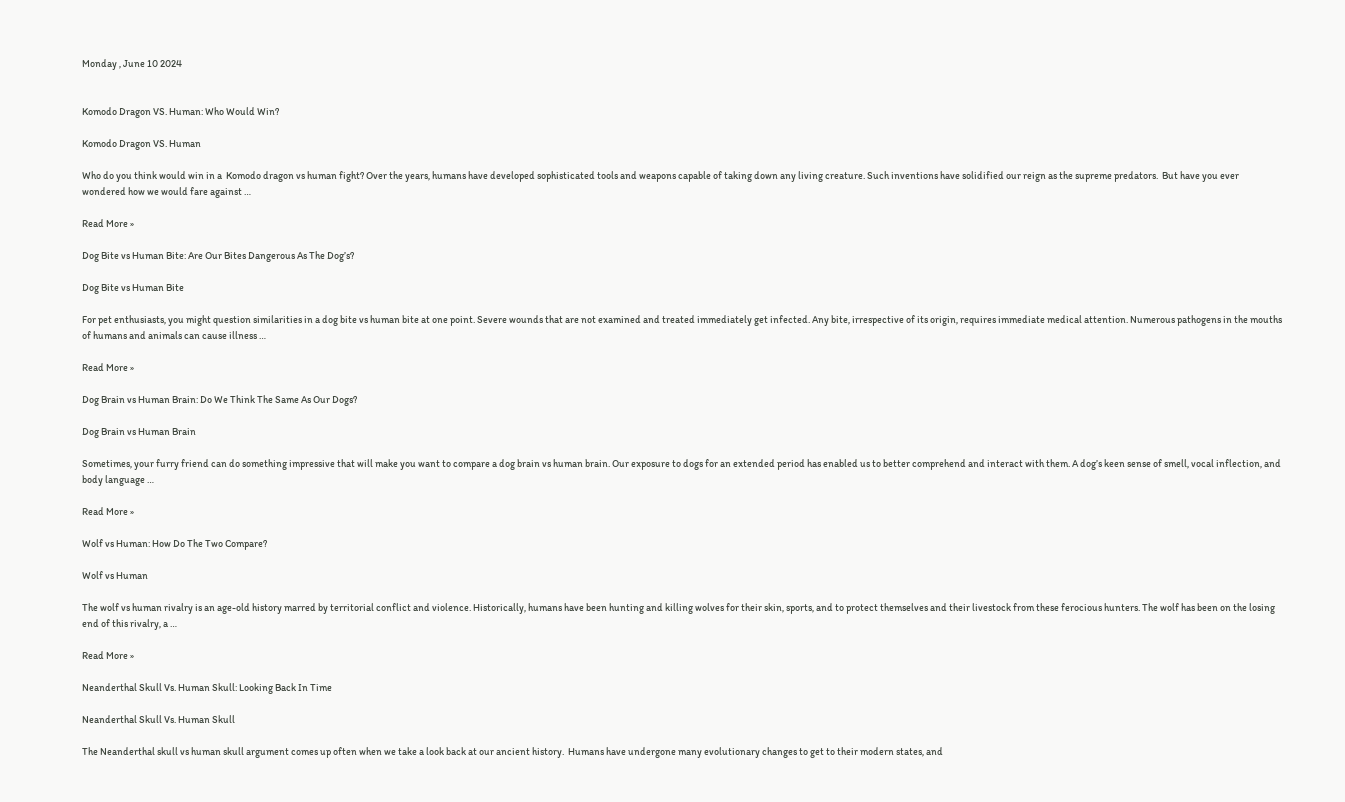Monday , June 10 2024


Komodo Dragon VS. Human: Who Would Win?

Komodo Dragon VS. Human

Who do you think would win in a  Komodo dragon vs human fight? Over the years, humans have developed sophisticated tools and weapons capable of taking down any living creature. Such inventions have solidified our reign as the supreme predators.  But have you ever wondered how we would fare against …

Read More »

Dog Bite vs Human Bite: Are Our Bites Dangerous As The Dog’s?

Dog Bite vs Human Bite

For pet enthusiasts, you might question similarities in a dog bite vs human bite at one point. Severe wounds that are not examined and treated immediately get infected. Any bite, irrespective of its origin, requires immediate medical attention. Numerous pathogens in the mouths of humans and animals can cause illness …

Read More »

Dog Brain vs Human Brain: Do We Think The Same As Our Dogs?

Dog Brain vs Human Brain

Sometimes, your furry friend can do something impressive that will make you want to compare a dog brain vs human brain. Our exposure to dogs for an extended period has enabled us to better comprehend and interact with them. A dog’s keen sense of smell, vocal inflection, and body language …

Read More »

Wolf vs Human: How Do The Two Compare?

Wolf vs Human

The wolf vs human rivalry is an age-old history marred by territorial conflict and violence. Historically, humans have been hunting and killing wolves for their skin, sports, and to protect themselves and their livestock from these ferocious hunters. The wolf has been on the losing end of this rivalry, a …

Read More »

Neanderthal Skull Vs. Human Skull: Looking Back In Time

Neanderthal Skull Vs. Human Skull

The Neanderthal skull vs human skull argument comes up often when we take a look back at our ancient history.  Humans have undergone many evolutionary changes to get to their modern states, and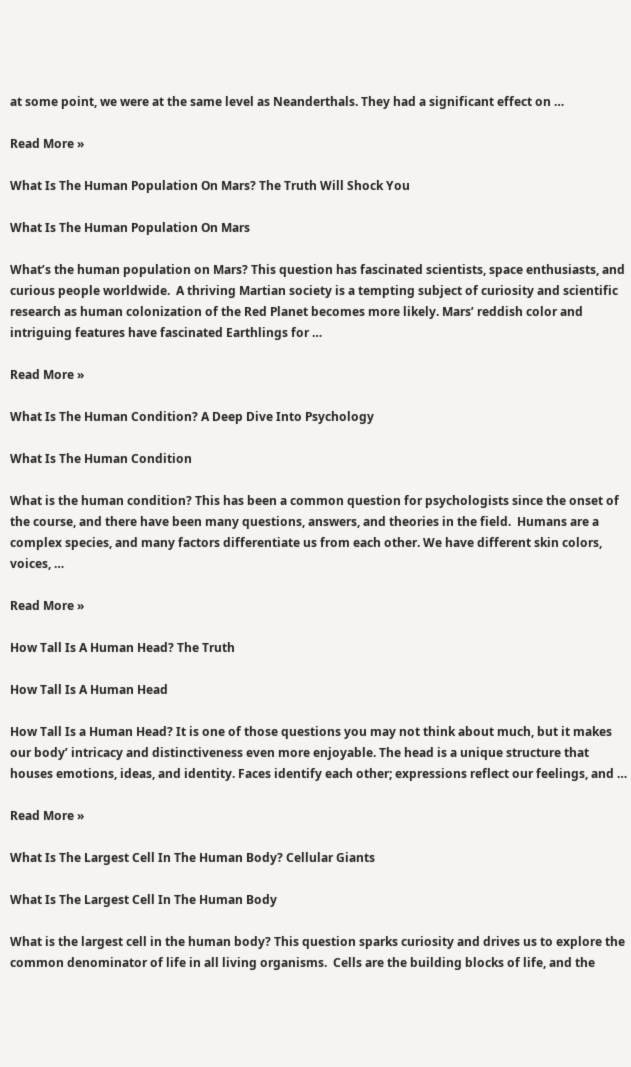at some point, we were at the same level as Neanderthals. They had a significant effect on …

Read More »

What Is The Human Population On Mars? The Truth Will Shock You

What Is The Human Population On Mars

What’s the human population on Mars? This question has fascinated scientists, space enthusiasts, and curious people worldwide.  A thriving Martian society is a tempting subject of curiosity and scientific research as human colonization of the Red Planet becomes more likely. Mars’ reddish color and intriguing features have fascinated Earthlings for …

Read More »

What Is The Human Condition? A Deep Dive Into Psychology

What Is The Human Condition

What is the human condition? This has been a common question for psychologists since the onset of the course, and there have been many questions, answers, and theories in the field.  Humans are a complex species, and many factors differentiate us from each other. We have different skin colors, voices, …

Read More »

How Tall Is A Human Head? The Truth

How Tall Is A Human Head

How Tall Is a Human Head? It is one of those questions you may not think about much, but it makes our body’ intricacy and distinctiveness even more enjoyable. The head is a unique structure that houses emotions, ideas, and identity. Faces identify each other; expressions reflect our feelings, and …

Read More »

What Is The Largest Cell In The Human Body? Cellular Giants

What Is The Largest Cell In The Human Body

What is the largest cell in the human body? This question sparks curiosity and drives us to explore the common denominator of life in all living organisms.  Cells are the building blocks of life, and the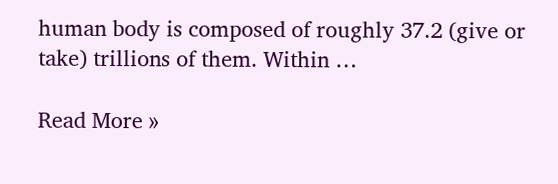human body is composed of roughly 37.2 (give or take) trillions of them. Within …

Read More »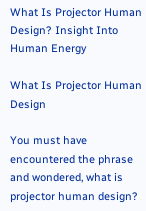What Is Projector Human Design? Insight Into Human Energy

What Is Projector Human Design

You must have encountered the phrase and wondered, what is projector human design?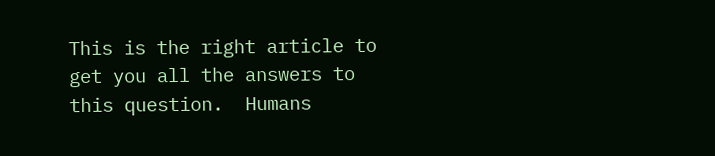This is the right article to get you all the answers to this question.  Humans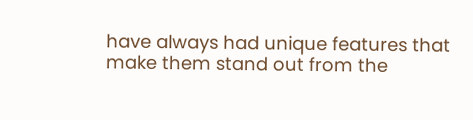have always had unique features that make them stand out from the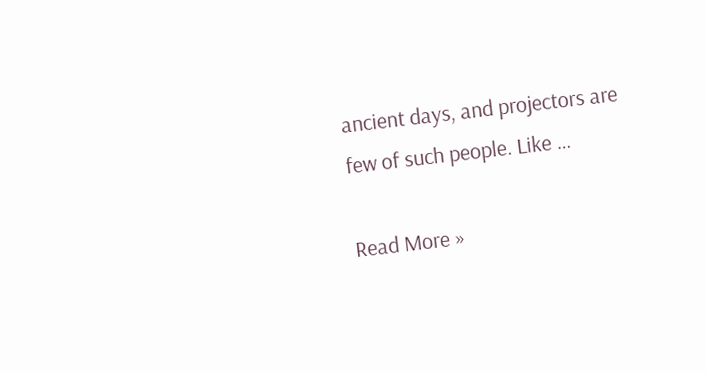ancient days, and projectors are few of such people. Like …

Read More »